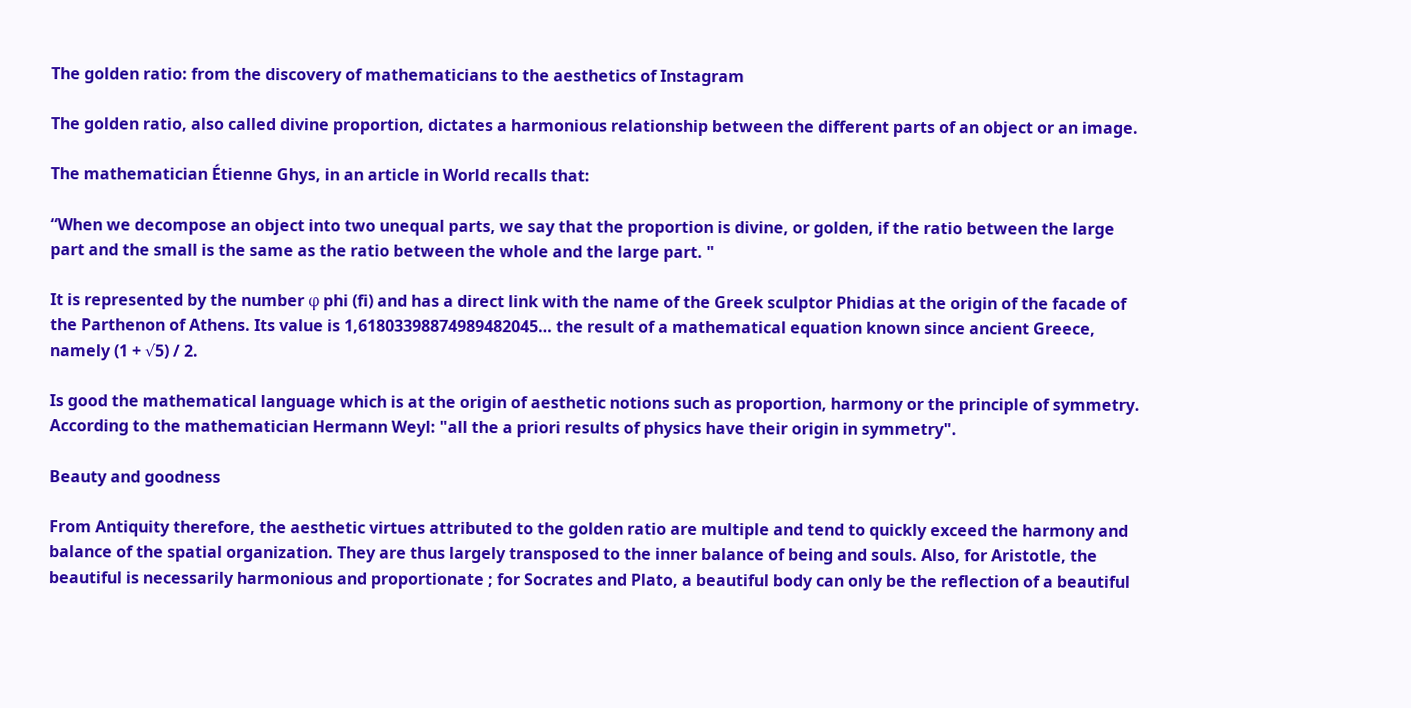The golden ratio: from the discovery of mathematicians to the aesthetics of Instagram

The golden ratio, also called divine proportion, dictates a harmonious relationship between the different parts of an object or an image.

The mathematician Étienne Ghys, in an article in World recalls that:

“When we decompose an object into two unequal parts, we say that the proportion is divine, or golden, if the ratio between the large part and the small is the same as the ratio between the whole and the large part. "

It is represented by the number φ phi (fi) and has a direct link with the name of the Greek sculptor Phidias at the origin of the facade of the Parthenon of Athens. Its value is 1,61803398874989482045… the result of a mathematical equation known since ancient Greece, namely (1 + √5) / 2.

Is good the mathematical language which is at the origin of aesthetic notions such as proportion, harmony or the principle of symmetry. According to the mathematician Hermann Weyl: "all the a priori results of physics have their origin in symmetry".

Beauty and goodness

From Antiquity therefore, the aesthetic virtues attributed to the golden ratio are multiple and tend to quickly exceed the harmony and balance of the spatial organization. They are thus largely transposed to the inner balance of being and souls. Also, for Aristotle, the beautiful is necessarily harmonious and proportionate ; for Socrates and Plato, a beautiful body can only be the reflection of a beautiful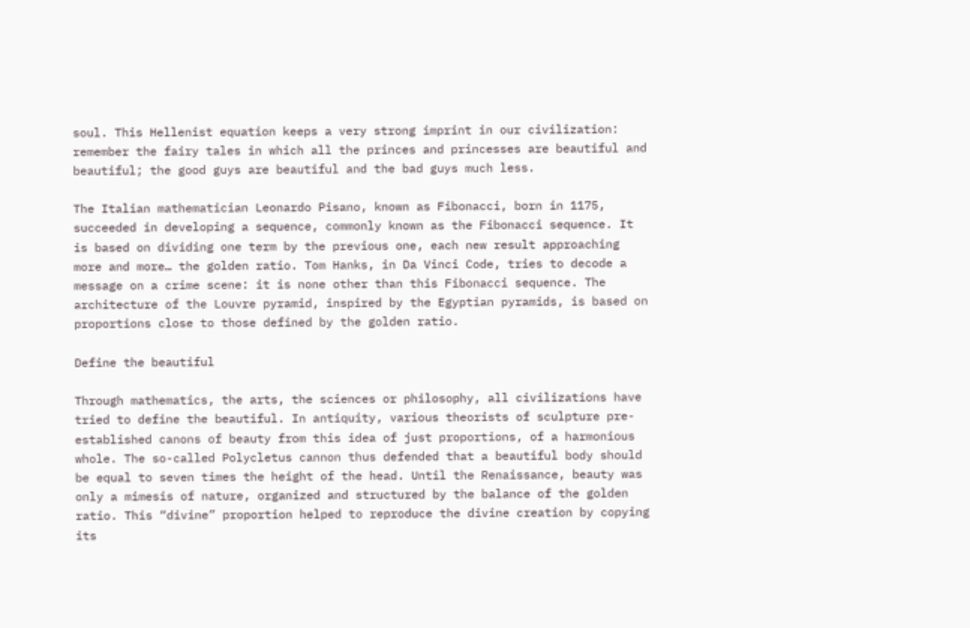soul. This Hellenist equation keeps a very strong imprint in our civilization: remember the fairy tales in which all the princes and princesses are beautiful and beautiful; the good guys are beautiful and the bad guys much less.

The Italian mathematician Leonardo Pisano, known as Fibonacci, born in 1175, succeeded in developing a sequence, commonly known as the Fibonacci sequence. It is based on dividing one term by the previous one, each new result approaching more and more… the golden ratio. Tom Hanks, in Da Vinci Code, tries to decode a message on a crime scene: it is none other than this Fibonacci sequence. The architecture of the Louvre pyramid, inspired by the Egyptian pyramids, is based on proportions close to those defined by the golden ratio.

Define the beautiful

Through mathematics, the arts, the sciences or philosophy, all civilizations have tried to define the beautiful. In antiquity, various theorists of sculpture pre-established canons of beauty from this idea of just proportions, of a harmonious whole. The so-called Polycletus cannon thus defended that a beautiful body should be equal to seven times the height of the head. Until the Renaissance, beauty was only a mimesis of nature, organized and structured by the balance of the golden ratio. This “divine” proportion helped to reproduce the divine creation by copying its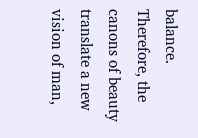balance. Therefore, the canons of beauty translate a new vision of man,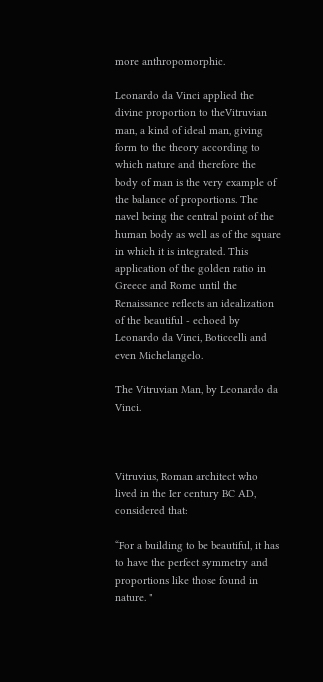more anthropomorphic.

Leonardo da Vinci applied the divine proportion to theVitruvian man, a kind of ideal man, giving form to the theory according to which nature and therefore the body of man is the very example of the balance of proportions. The navel being the central point of the human body as well as of the square in which it is integrated. This application of the golden ratio in Greece and Rome until the Renaissance reflects an idealization of the beautiful - echoed by Leonardo da Vinci, Boticcelli and even Michelangelo.

The Vitruvian Man, by Leonardo da Vinci.



Vitruvius, Roman architect who lived in the Ier century BC AD, considered that:

“For a building to be beautiful, it has to have the perfect symmetry and proportions like those found in nature. "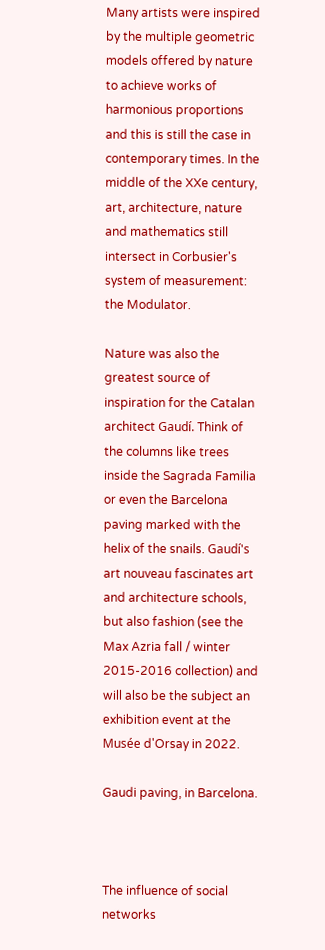Many artists were inspired by the multiple geometric models offered by nature to achieve works of harmonious proportions and this is still the case in contemporary times. In the middle of the XXe century, art, architecture, nature and mathematics still intersect in Corbusier's system of measurement: the Modulator.

Nature was also the greatest source of inspiration for the Catalan architect Gaudí. Think of the columns like trees inside the Sagrada Familia or even the Barcelona paving marked with the helix of the snails. Gaudí's art nouveau fascinates art and architecture schools, but also fashion (see the Max Azria fall / winter 2015-2016 collection) and will also be the subject an exhibition event at the Musée d'Orsay in 2022.

Gaudi paving, in Barcelona.



The influence of social networks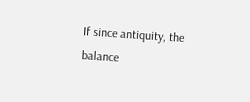If since antiquity, the balance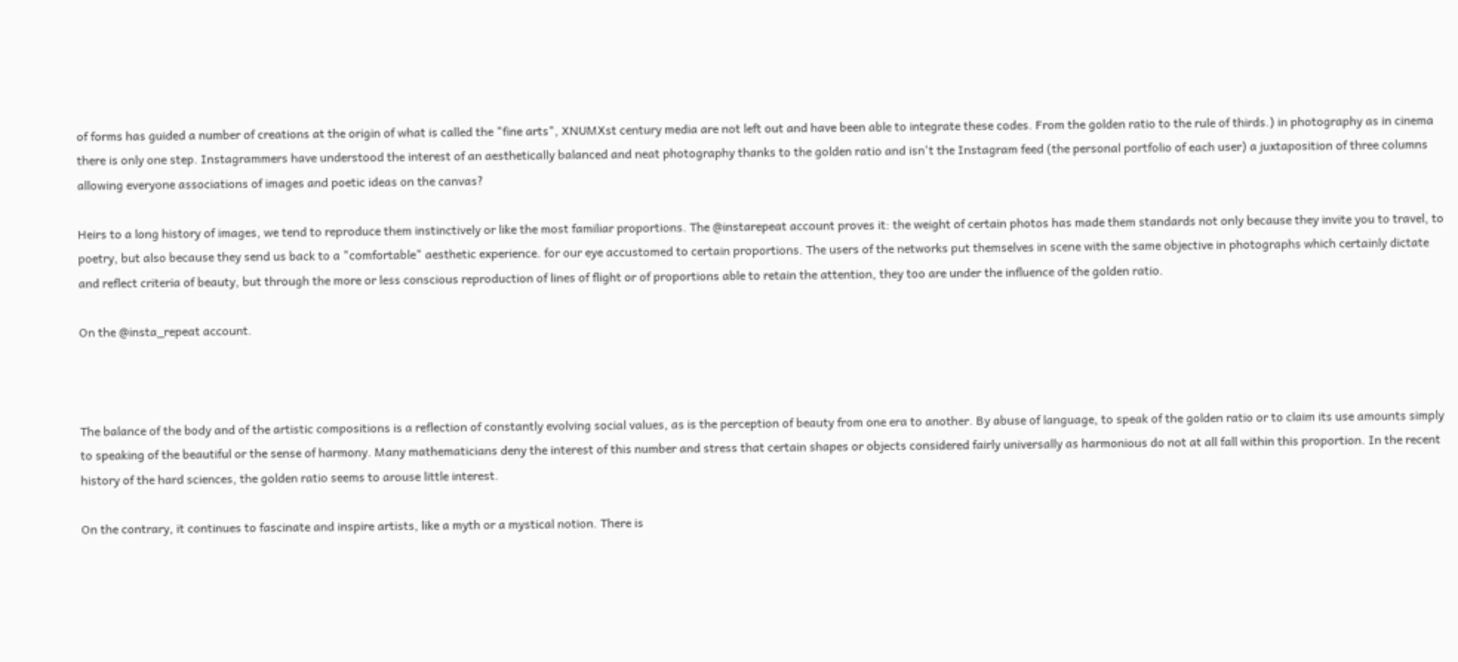of forms has guided a number of creations at the origin of what is called the "fine arts", XNUMXst century media are not left out and have been able to integrate these codes. From the golden ratio to the rule of thirds.) in photography as in cinema there is only one step. Instagrammers have understood the interest of an aesthetically balanced and neat photography thanks to the golden ratio and isn't the Instagram feed (the personal portfolio of each user) a juxtaposition of three columns allowing everyone associations of images and poetic ideas on the canvas?

Heirs to a long history of images, we tend to reproduce them instinctively or like the most familiar proportions. The @instarepeat account proves it: the weight of certain photos has made them standards not only because they invite you to travel, to poetry, but also because they send us back to a "comfortable" aesthetic experience. for our eye accustomed to certain proportions. The users of the networks put themselves in scene with the same objective in photographs which certainly dictate and reflect criteria of beauty, but through the more or less conscious reproduction of lines of flight or of proportions able to retain the attention, they too are under the influence of the golden ratio.

On the @insta_repeat account.



The balance of the body and of the artistic compositions is a reflection of constantly evolving social values, as is the perception of beauty from one era to another. By abuse of language, to speak of the golden ratio or to claim its use amounts simply to speaking of the beautiful or the sense of harmony. Many mathematicians deny the interest of this number and stress that certain shapes or objects considered fairly universally as harmonious do not at all fall within this proportion. In the recent history of the hard sciences, the golden ratio seems to arouse little interest.

On the contrary, it continues to fascinate and inspire artists, like a myth or a mystical notion. There is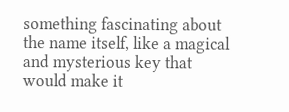something fascinating about the name itself, like a magical and mysterious key that would make it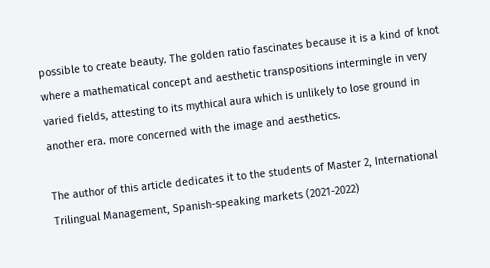possible to create beauty. The golden ratio fascinates because it is a kind of knot where a mathematical concept and aesthetic transpositions intermingle in very varied fields, attesting to its mythical aura which is unlikely to lose ground in another era. more concerned with the image and aesthetics.

The author of this article dedicates it to the students of Master 2, International Trilingual Management, Spanish-speaking markets (2021-2022)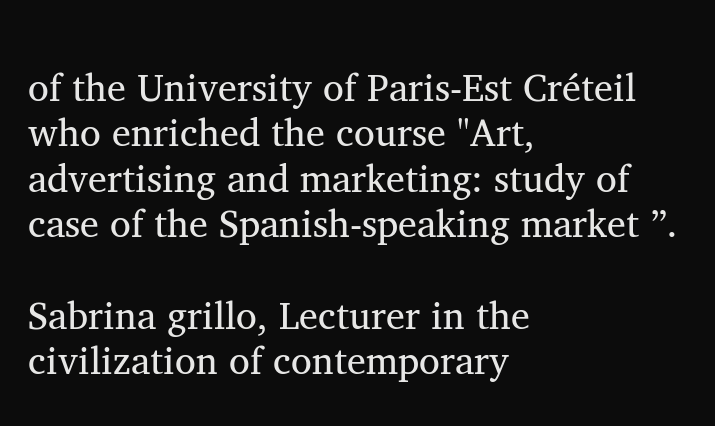of the University of Paris-Est Créteil who enriched the course "Art, advertising and marketing: study of case of the Spanish-speaking market ”.

Sabrina grillo, Lecturer in the civilization of contemporary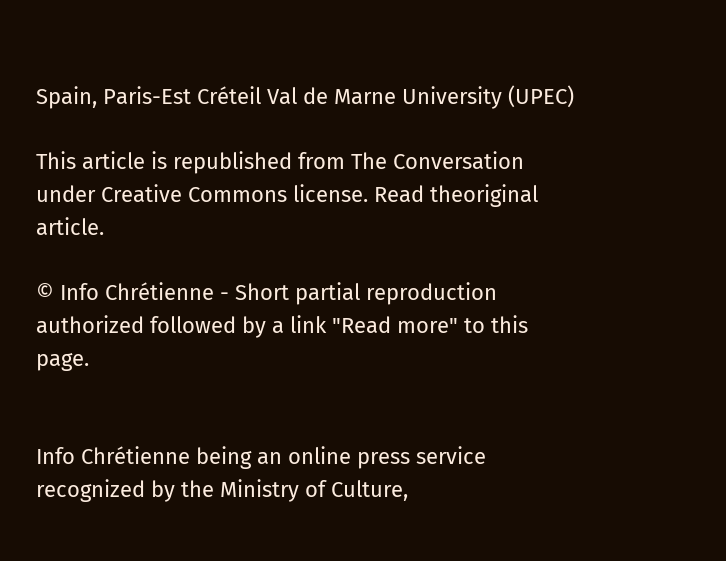Spain, Paris-Est Créteil Val de Marne University (UPEC)

This article is republished from The Conversation under Creative Commons license. Read theoriginal article.

© Info Chrétienne - Short partial reproduction authorized followed by a link "Read more" to this page.


Info Chrétienne being an online press service recognized by the Ministry of Culture,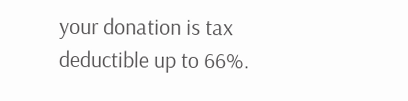your donation is tax deductible up to 66%.